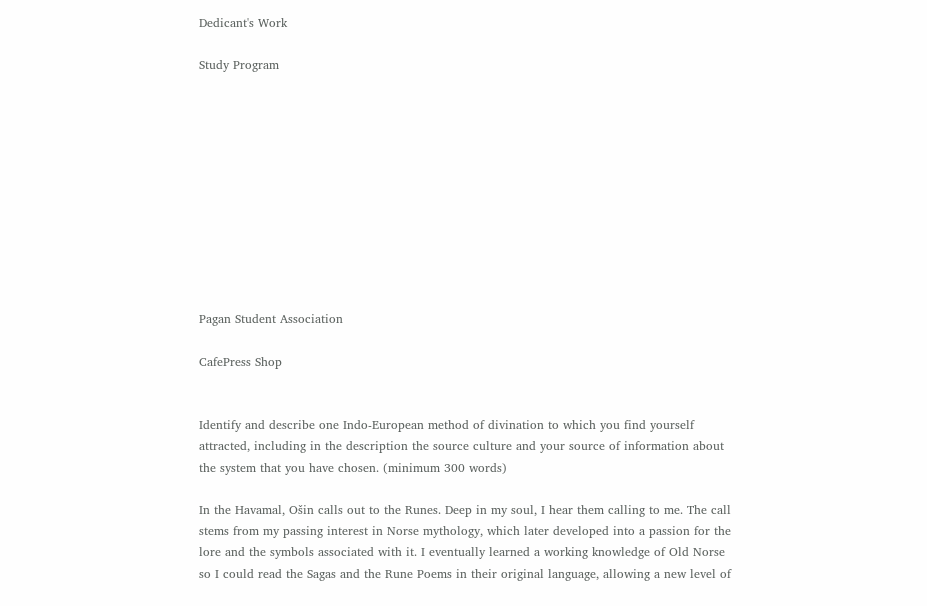Dedicant's Work

Study Program











Pagan Student Association

CafePress Shop


Identify and describe one Indo-European method of divination to which you find yourself attracted, including in the description the source culture and your source of information about the system that you have chosen. (minimum 300 words)

In the Havamal, Ošin calls out to the Runes. Deep in my soul, I hear them calling to me. The call stems from my passing interest in Norse mythology, which later developed into a passion for the lore and the symbols associated with it. I eventually learned a working knowledge of Old Norse so I could read the Sagas and the Rune Poems in their original language, allowing a new level of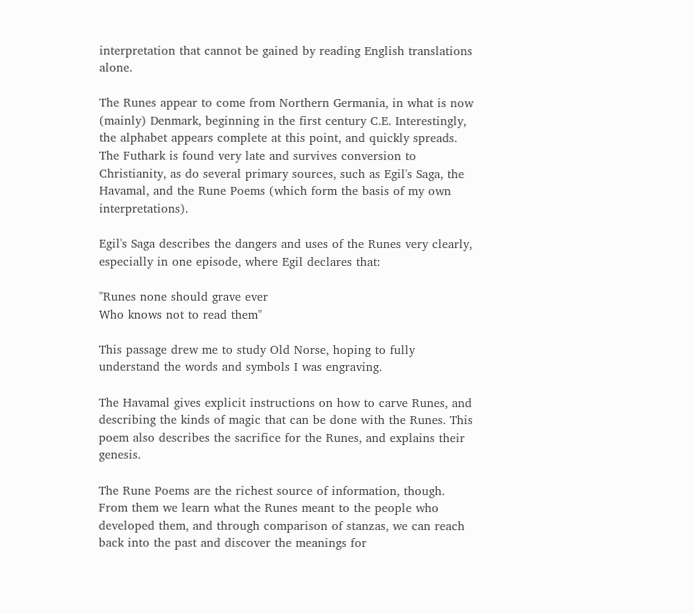interpretation that cannot be gained by reading English translations alone.

The Runes appear to come from Northern Germania, in what is now (mainly) Denmark, beginning in the first century C.E. Interestingly, the alphabet appears complete at this point, and quickly spreads. The Futhark is found very late and survives conversion to Christianity, as do several primary sources, such as Egil's Saga, the Havamal, and the Rune Poems (which form the basis of my own interpretations).

Egil's Saga describes the dangers and uses of the Runes very clearly, especially in one episode, where Egil declares that:

"Runes none should grave ever
Who knows not to read them"

This passage drew me to study Old Norse, hoping to fully understand the words and symbols I was engraving.

The Havamal gives explicit instructions on how to carve Runes, and describing the kinds of magic that can be done with the Runes. This poem also describes the sacrifice for the Runes, and explains their genesis.

The Rune Poems are the richest source of information, though. From them we learn what the Runes meant to the people who developed them, and through comparison of stanzas, we can reach back into the past and discover the meanings for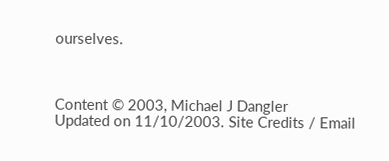ourselves.



Content © 2003, Michael J Dangler
Updated on 11/10/2003. Site Credits / Email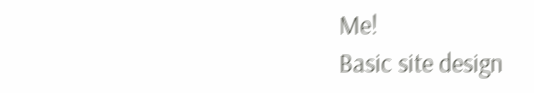Me!
Basic site design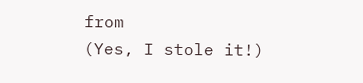from
(Yes, I stole it!)